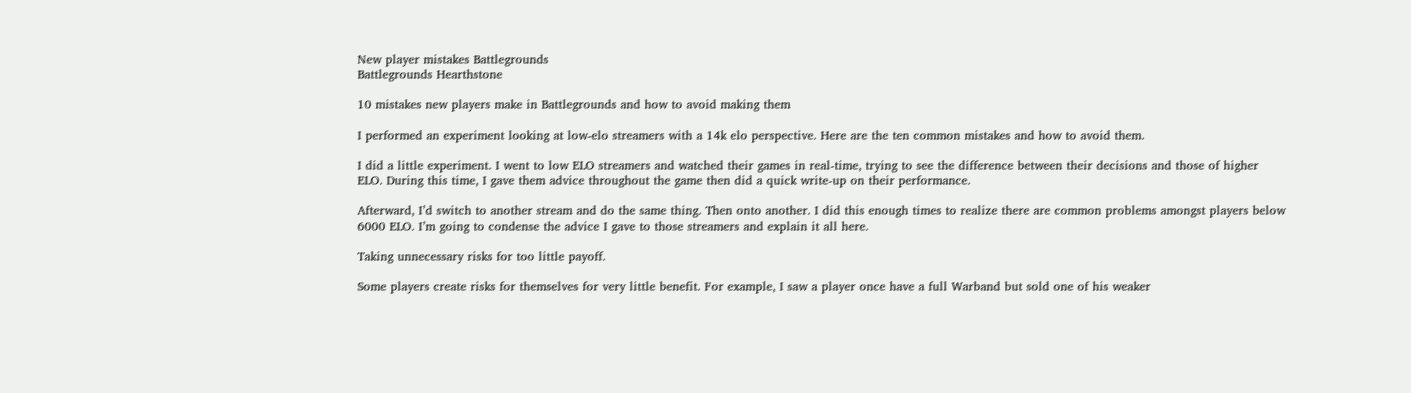New player mistakes Battlegrounds
Battlegrounds Hearthstone

10 mistakes new players make in Battlegrounds and how to avoid making them

I performed an experiment looking at low-elo streamers with a 14k elo perspective. Here are the ten common mistakes and how to avoid them.

I did a little experiment. I went to low ELO streamers and watched their games in real-time, trying to see the difference between their decisions and those of higher ELO. During this time, I gave them advice throughout the game then did a quick write-up on their performance.

Afterward, I’d switch to another stream and do the same thing. Then onto another. I did this enough times to realize there are common problems amongst players below 6000 ELO. I’m going to condense the advice I gave to those streamers and explain it all here.

Taking unnecessary risks for too little payoff.

Some players create risks for themselves for very little benefit. For example, I saw a player once have a full Warband but sold one of his weaker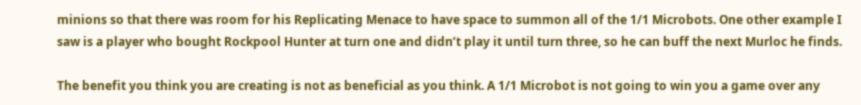minions so that there was room for his Replicating Menace to have space to summon all of the 1/1 Microbots. One other example I saw is a player who bought Rockpool Hunter at turn one and didn’t play it until turn three, so he can buff the next Murloc he finds.

The benefit you think you are creating is not as beneficial as you think. A 1/1 Microbot is not going to win you a game over any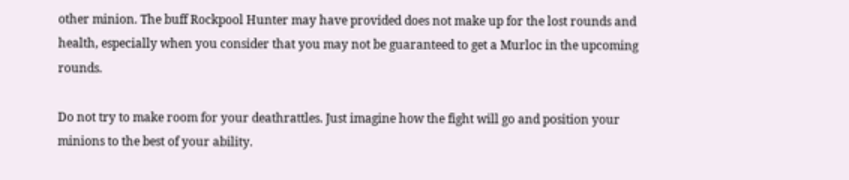other minion. The buff Rockpool Hunter may have provided does not make up for the lost rounds and health, especially when you consider that you may not be guaranteed to get a Murloc in the upcoming rounds.

Do not try to make room for your deathrattles. Just imagine how the fight will go and position your minions to the best of your ability.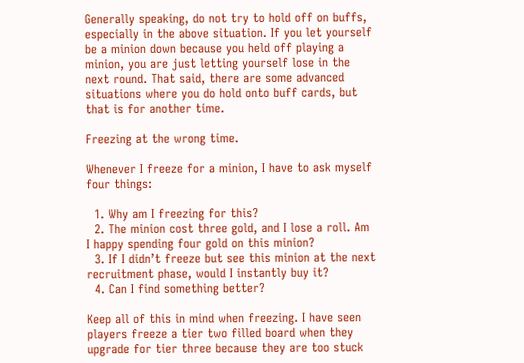Generally speaking, do not try to hold off on buffs, especially in the above situation. If you let yourself be a minion down because you held off playing a minion, you are just letting yourself lose in the next round. That said, there are some advanced situations where you do hold onto buff cards, but that is for another time.

Freezing at the wrong time.

Whenever I freeze for a minion, I have to ask myself four things:

  1. Why am I freezing for this?
  2. The minion cost three gold, and I lose a roll. Am I happy spending four gold on this minion?
  3. If I didn’t freeze but see this minion at the next recruitment phase, would I instantly buy it?
  4. Can I find something better?

Keep all of this in mind when freezing. I have seen players freeze a tier two filled board when they upgrade for tier three because they are too stuck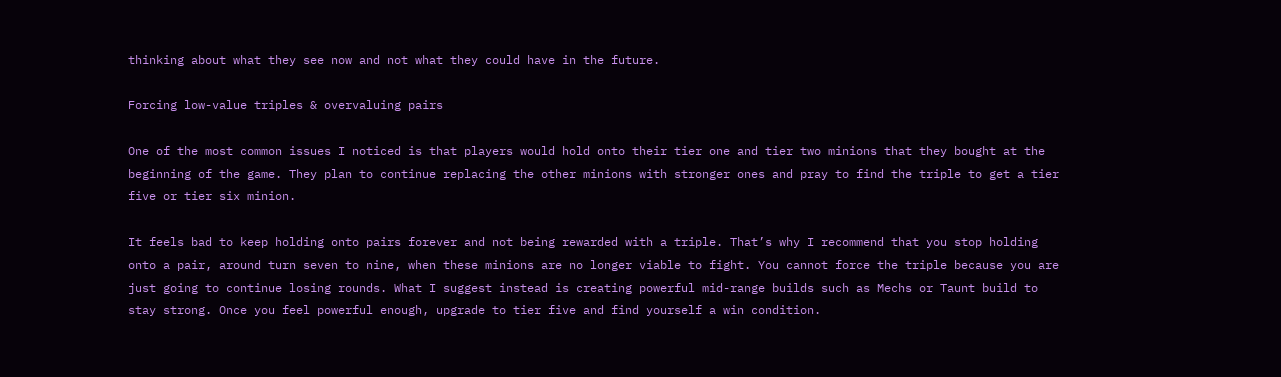thinking about what they see now and not what they could have in the future.

Forcing low-value triples & overvaluing pairs

One of the most common issues I noticed is that players would hold onto their tier one and tier two minions that they bought at the beginning of the game. They plan to continue replacing the other minions with stronger ones and pray to find the triple to get a tier five or tier six minion.

It feels bad to keep holding onto pairs forever and not being rewarded with a triple. That’s why I recommend that you stop holding onto a pair, around turn seven to nine, when these minions are no longer viable to fight. You cannot force the triple because you are just going to continue losing rounds. What I suggest instead is creating powerful mid-range builds such as Mechs or Taunt build to stay strong. Once you feel powerful enough, upgrade to tier five and find yourself a win condition.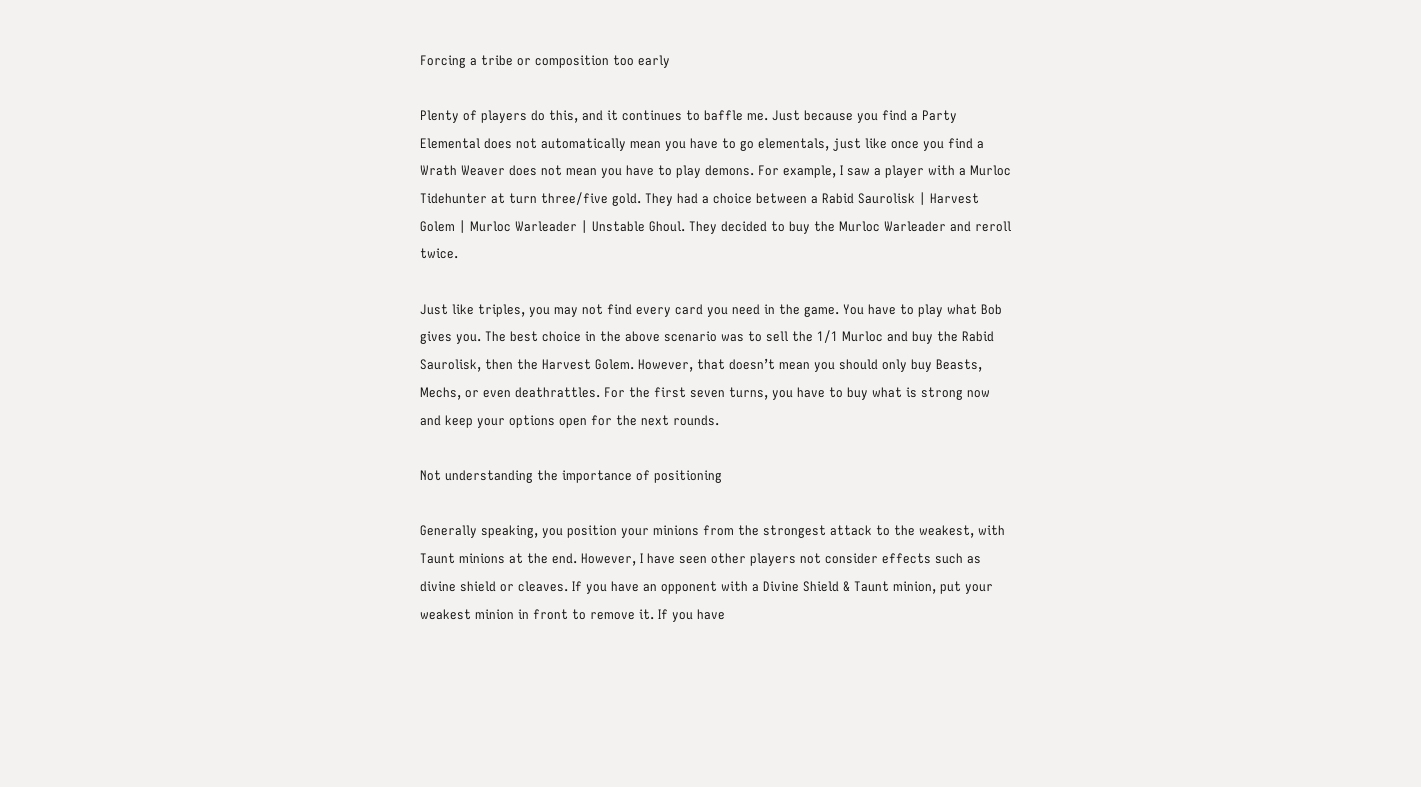Forcing a tribe or composition too early

Plenty of players do this, and it continues to baffle me. Just because you find a Party Elemental does not automatically mean you have to go elementals, just like once you find a Wrath Weaver does not mean you have to play demons. For example, I saw a player with a Murloc Tidehunter at turn three/five gold. They had a choice between a Rabid Saurolisk | Harvest Golem | Murloc Warleader | Unstable Ghoul. They decided to buy the Murloc Warleader and reroll twice.

Just like triples, you may not find every card you need in the game. You have to play what Bob gives you. The best choice in the above scenario was to sell the 1/1 Murloc and buy the Rabid Saurolisk, then the Harvest Golem. However, that doesn’t mean you should only buy Beasts, Mechs, or even deathrattles. For the first seven turns, you have to buy what is strong now and keep your options open for the next rounds.

Not understanding the importance of positioning

Generally speaking, you position your minions from the strongest attack to the weakest, with Taunt minions at the end. However, I have seen other players not consider effects such as divine shield or cleaves. If you have an opponent with a Divine Shield & Taunt minion, put your weakest minion in front to remove it. If you have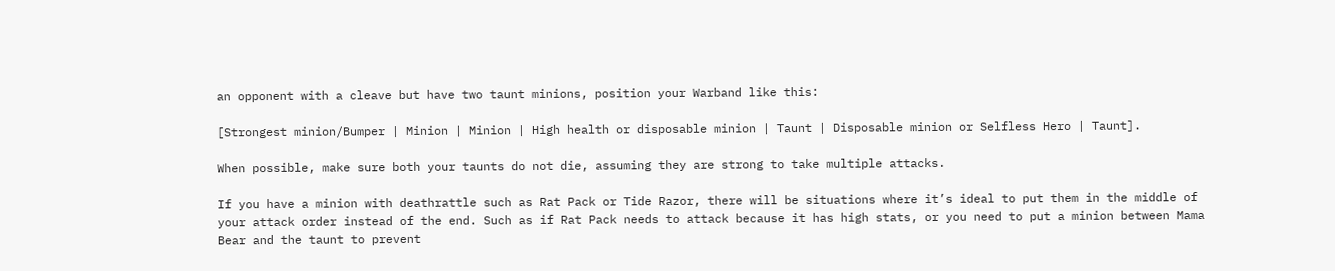an opponent with a cleave but have two taunt minions, position your Warband like this:

[Strongest minion/Bumper | Minion | Minion | High health or disposable minion | Taunt | Disposable minion or Selfless Hero | Taunt].

When possible, make sure both your taunts do not die, assuming they are strong to take multiple attacks.

If you have a minion with deathrattle such as Rat Pack or Tide Razor, there will be situations where it’s ideal to put them in the middle of your attack order instead of the end. Such as if Rat Pack needs to attack because it has high stats, or you need to put a minion between Mama Bear and the taunt to prevent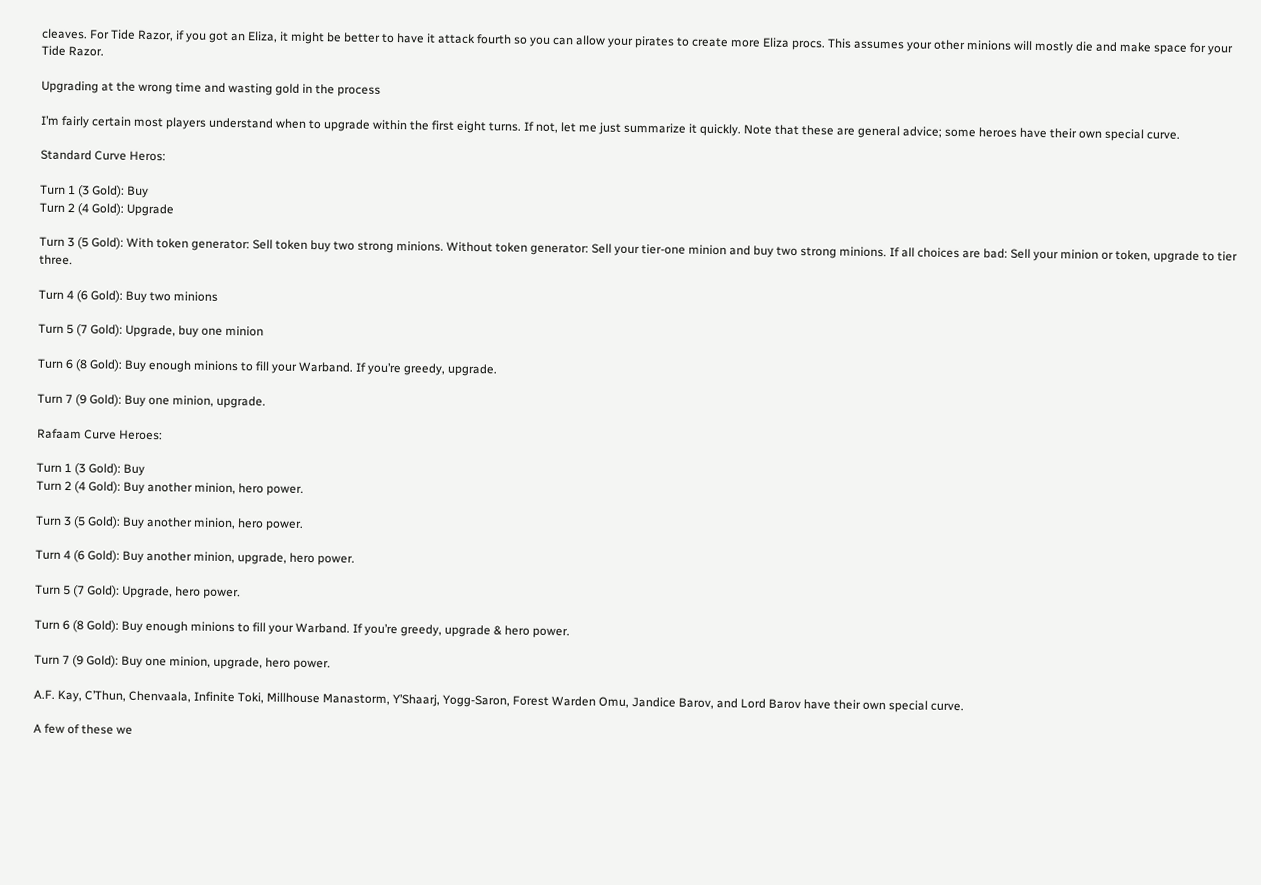cleaves. For Tide Razor, if you got an Eliza, it might be better to have it attack fourth so you can allow your pirates to create more Eliza procs. This assumes your other minions will mostly die and make space for your Tide Razor.

Upgrading at the wrong time and wasting gold in the process

I’m fairly certain most players understand when to upgrade within the first eight turns. If not, let me just summarize it quickly. Note that these are general advice; some heroes have their own special curve.

Standard Curve Heros:

Turn 1 (3 Gold): Buy
Turn 2 (4 Gold): Upgrade

Turn 3 (5 Gold): With token generator: Sell token buy two strong minions. Without token generator: Sell your tier-one minion and buy two strong minions. If all choices are bad: Sell your minion or token, upgrade to tier three.

Turn 4 (6 Gold): Buy two minions

Turn 5 (7 Gold): Upgrade, buy one minion

Turn 6 (8 Gold): Buy enough minions to fill your Warband. If you’re greedy, upgrade.

Turn 7 (9 Gold): Buy one minion, upgrade.

Rafaam Curve Heroes:

Turn 1 (3 Gold): Buy
Turn 2 (4 Gold): Buy another minion, hero power.

Turn 3 (5 Gold): Buy another minion, hero power.

Turn 4 (6 Gold): Buy another minion, upgrade, hero power.

Turn 5 (7 Gold): Upgrade, hero power.

Turn 6 (8 Gold): Buy enough minions to fill your Warband. If you’re greedy, upgrade & hero power.

Turn 7 (9 Gold): Buy one minion, upgrade, hero power.

A.F. Kay, C’Thun, Chenvaala, Infinite Toki, Millhouse Manastorm, Y’Shaarj, Yogg-Saron, Forest Warden Omu, Jandice Barov, and Lord Barov have their own special curve.

A few of these we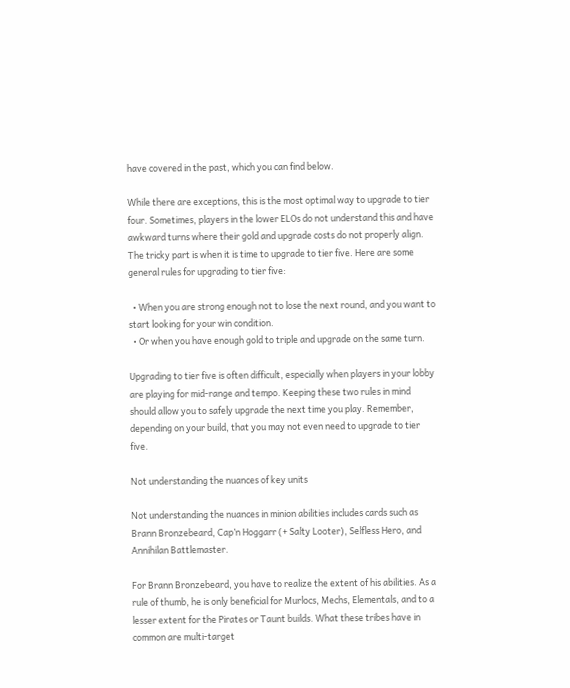have covered in the past, which you can find below.

While there are exceptions, this is the most optimal way to upgrade to tier four. Sometimes, players in the lower ELOs do not understand this and have awkward turns where their gold and upgrade costs do not properly align. The tricky part is when it is time to upgrade to tier five. Here are some general rules for upgrading to tier five:

  • When you are strong enough not to lose the next round, and you want to start looking for your win condition.
  • Or when you have enough gold to triple and upgrade on the same turn.

Upgrading to tier five is often difficult, especially when players in your lobby are playing for mid-range and tempo. Keeping these two rules in mind should allow you to safely upgrade the next time you play. Remember, depending on your build, that you may not even need to upgrade to tier five.

Not understanding the nuances of key units

Not understanding the nuances in minion abilities includes cards such as Brann Bronzebeard, Cap’n Hoggarr (+ Salty Looter), Selfless Hero, and Annihilan Battlemaster.

For Brann Bronzebeard, you have to realize the extent of his abilities. As a rule of thumb, he is only beneficial for Murlocs, Mechs, Elementals, and to a lesser extent for the Pirates or Taunt builds. What these tribes have in common are multi-target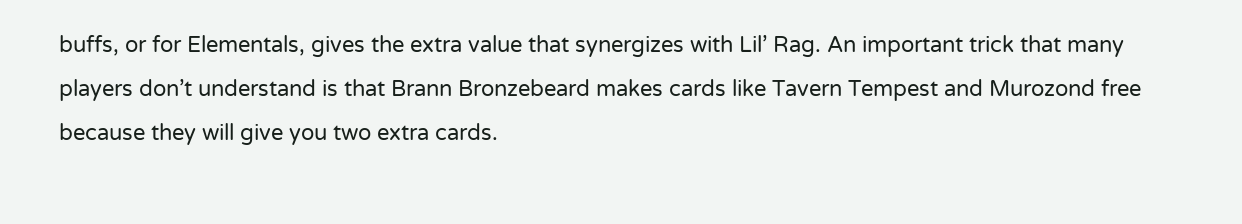buffs, or for Elementals, gives the extra value that synergizes with Lil’ Rag. An important trick that many players don’t understand is that Brann Bronzebeard makes cards like Tavern Tempest and Murozond free because they will give you two extra cards.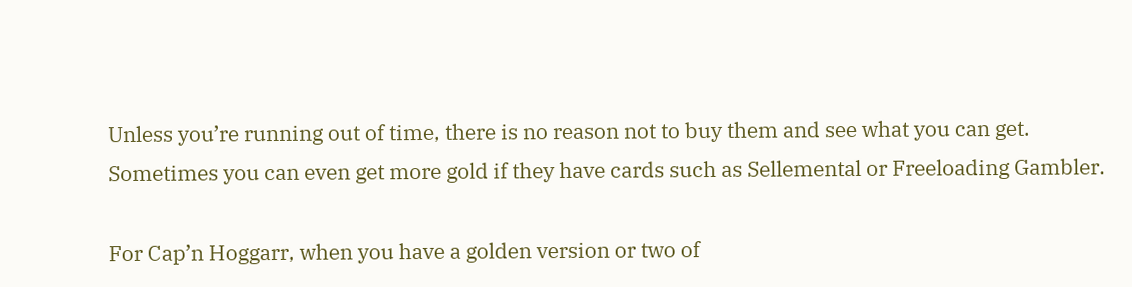Unless you’re running out of time, there is no reason not to buy them and see what you can get. Sometimes you can even get more gold if they have cards such as Sellemental or Freeloading Gambler.

For Cap’n Hoggarr, when you have a golden version or two of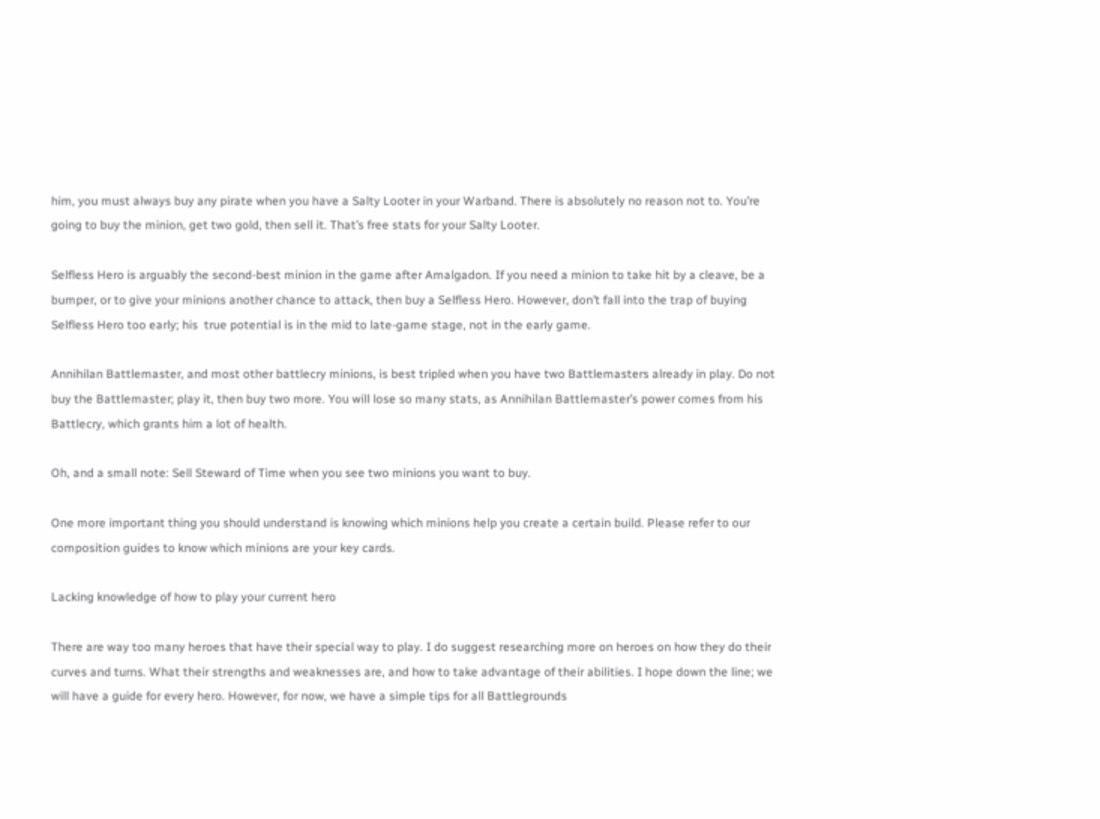him, you must always buy any pirate when you have a Salty Looter in your Warband. There is absolutely no reason not to. You’re going to buy the minion, get two gold, then sell it. That’s free stats for your Salty Looter.

Selfless Hero is arguably the second-best minion in the game after Amalgadon. If you need a minion to take hit by a cleave, be a bumper, or to give your minions another chance to attack, then buy a Selfless Hero. However, don’t fall into the trap of buying Selfless Hero too early; his  true potential is in the mid to late-game stage, not in the early game.

Annihilan Battlemaster, and most other battlecry minions, is best tripled when you have two Battlemasters already in play. Do not buy the Battlemaster; play it, then buy two more. You will lose so many stats, as Annihilan Battlemaster’s power comes from his Battlecry, which grants him a lot of health.

Oh, and a small note: Sell Steward of Time when you see two minions you want to buy.

One more important thing you should understand is knowing which minions help you create a certain build. Please refer to our composition guides to know which minions are your key cards.

Lacking knowledge of how to play your current hero

There are way too many heroes that have their special way to play. I do suggest researching more on heroes on how they do their curves and turns. What their strengths and weaknesses are, and how to take advantage of their abilities. I hope down the line; we will have a guide for every hero. However, for now, we have a simple tips for all Battlegrounds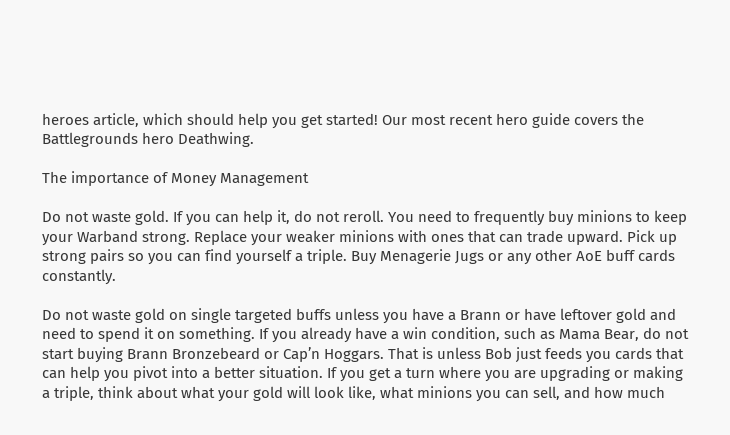heroes article, which should help you get started! Our most recent hero guide covers the Battlegrounds hero Deathwing.

The importance of Money Management

Do not waste gold. If you can help it, do not reroll. You need to frequently buy minions to keep your Warband strong. Replace your weaker minions with ones that can trade upward. Pick up strong pairs so you can find yourself a triple. Buy Menagerie Jugs or any other AoE buff cards constantly.

Do not waste gold on single targeted buffs unless you have a Brann or have leftover gold and need to spend it on something. If you already have a win condition, such as Mama Bear, do not start buying Brann Bronzebeard or Cap’n Hoggars. That is unless Bob just feeds you cards that can help you pivot into a better situation. If you get a turn where you are upgrading or making a triple, think about what your gold will look like, what minions you can sell, and how much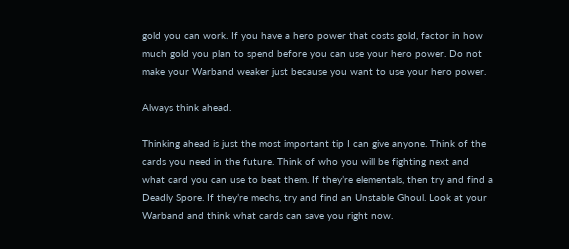gold you can work. If you have a hero power that costs gold, factor in how much gold you plan to spend before you can use your hero power. Do not make your Warband weaker just because you want to use your hero power.

Always think ahead.

Thinking ahead is just the most important tip I can give anyone. Think of the cards you need in the future. Think of who you will be fighting next and what card you can use to beat them. If they’re elementals, then try and find a Deadly Spore. If they’re mechs, try and find an Unstable Ghoul. Look at your Warband and think what cards can save you right now.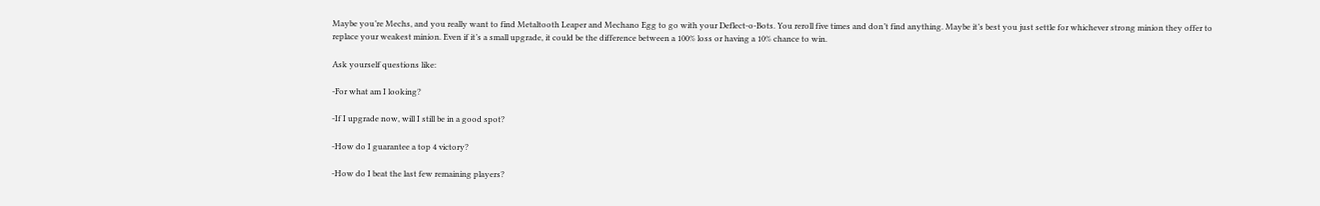Maybe you’re Mechs, and you really want to find Metaltooth Leaper and Mechano Egg to go with your Deflect-o-Bots. You reroll five times and don’t find anything. Maybe it’s best you just settle for whichever strong minion they offer to replace your weakest minion. Even if it’s a small upgrade, it could be the difference between a 100% loss or having a 10% chance to win.

Ask yourself questions like:

-For what am I looking?

-If I upgrade now, will I still be in a good spot?

-How do I guarantee a top 4 victory?

-How do I beat the last few remaining players?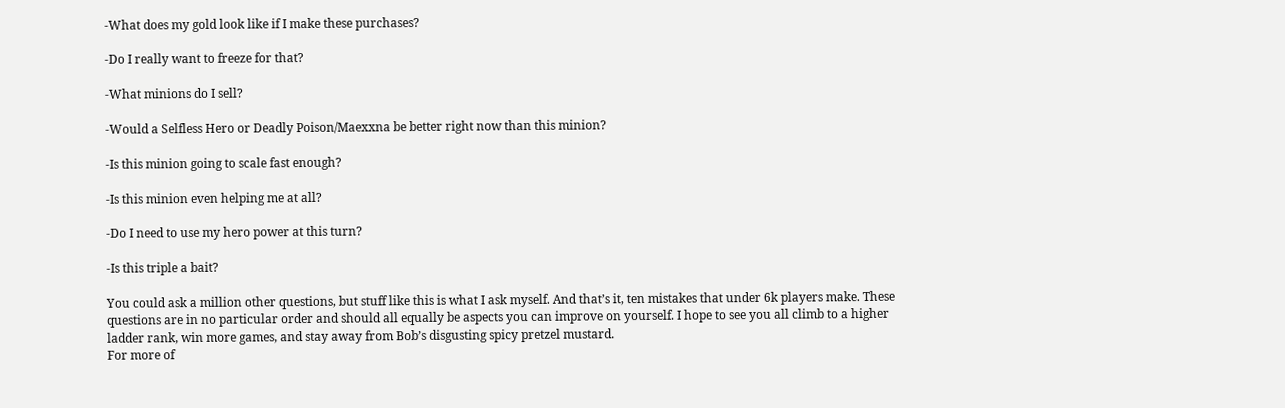-What does my gold look like if I make these purchases?

-Do I really want to freeze for that?

-What minions do I sell?

-Would a Selfless Hero or Deadly Poison/Maexxna be better right now than this minion?

-Is this minion going to scale fast enough?

-Is this minion even helping me at all?

-Do I need to use my hero power at this turn?

-Is this triple a bait?

You could ask a million other questions, but stuff like this is what I ask myself. And that’s it, ten mistakes that under 6k players make. These questions are in no particular order and should all equally be aspects you can improve on yourself. I hope to see you all climb to a higher ladder rank, win more games, and stay away from Bob’s disgusting spicy pretzel mustard.
For more of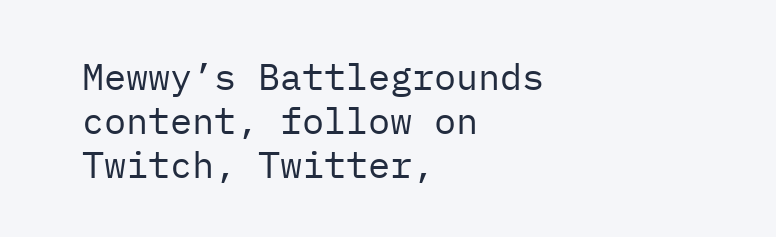Mewwy’s Battlegrounds content, follow on Twitch, Twitter,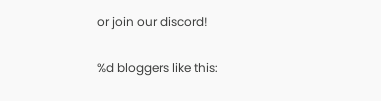or join our discord!

%d bloggers like this: